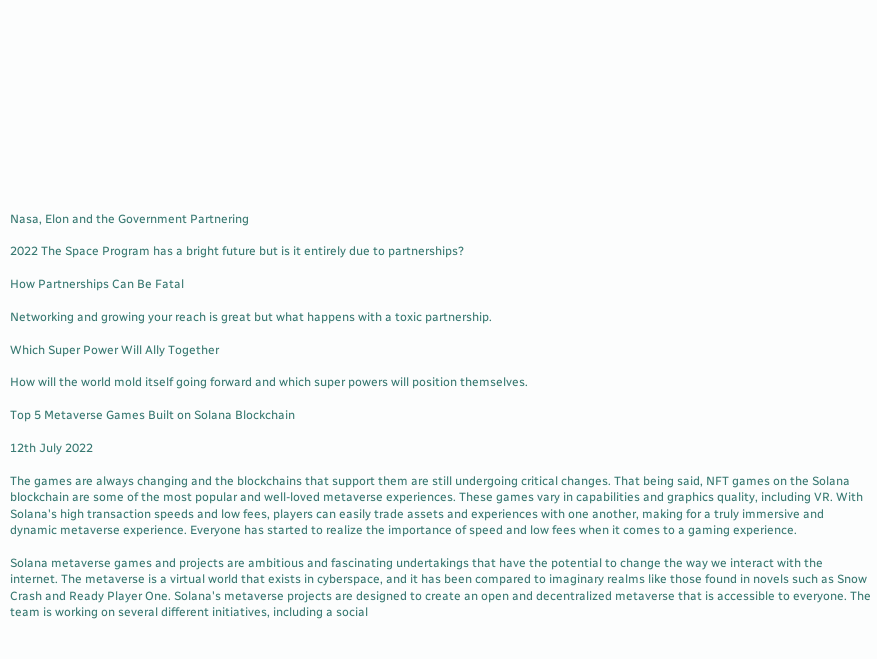Nasa, Elon and the Government Partnering

2022 The Space Program has a bright future but is it entirely due to partnerships?

How Partnerships Can Be Fatal

Networking and growing your reach is great but what happens with a toxic partnership.

Which Super Power Will Ally Together

How will the world mold itself going forward and which super powers will position themselves.

Top 5 Metaverse Games Built on Solana Blockchain

12th July 2022

The games are always changing and the blockchains that support them are still undergoing critical changes. That being said, NFT games on the Solana blockchain are some of the most popular and well-loved metaverse experiences. These games vary in capabilities and graphics quality, including VR. With Solana's high transaction speeds and low fees, players can easily trade assets and experiences with one another, making for a truly immersive and dynamic metaverse experience. Everyone has started to realize the importance of speed and low fees when it comes to a gaming experience.

Solana metaverse games and projects are ambitious and fascinating undertakings that have the potential to change the way we interact with the internet. The metaverse is a virtual world that exists in cyberspace, and it has been compared to imaginary realms like those found in novels such as Snow Crash and Ready Player One. Solana's metaverse projects are designed to create an open and decentralized metaverse that is accessible to everyone. The team is working on several different initiatives, including a social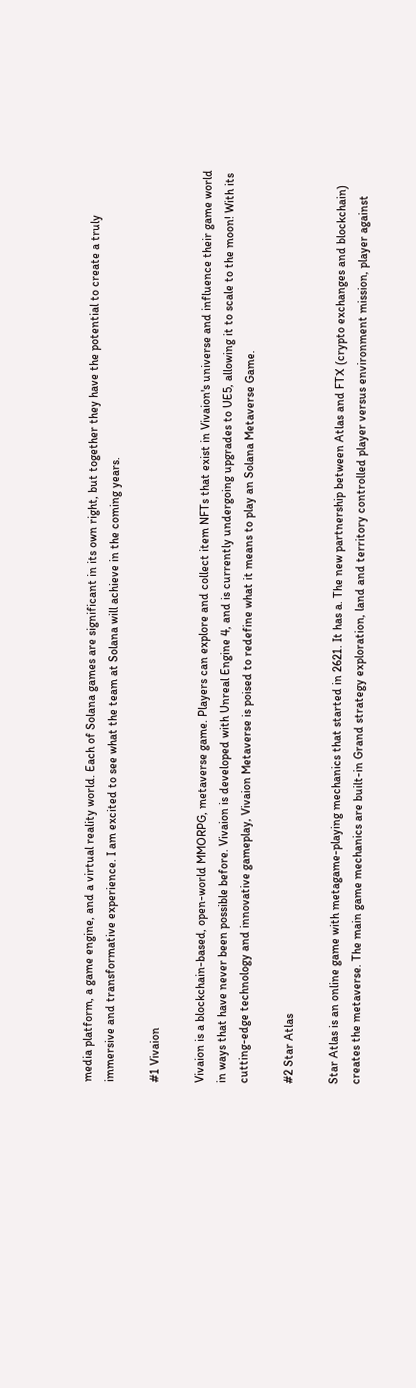media platform, a game engine, and a virtual reality world. Each of Solana games are significant in its own right, but together they have the potential to create a truly immersive and transformative experience. I am excited to see what the team at Solana will achieve in the coming years.

#1 Vivaion

Vivaion is a blockchain-based, open-world MMORPG, metaverse game. Players can explore and collect item NFTs that exist in Vivaion's universe and influence their game world in ways that have never been possible before. Vivaion is developed with Unreal Engine 4, and is currently undergoing upgrades to UE5, allowing it to scale to the moon! With its cutting-edge technology and innovative gameplay, Vivaion Metaverse is poised to redefine what it means to play an Solana Metaverse Game.

#2 Star Atlas

Star Atlas is an online game with metagame-playing mechanics that started in 2621. It has a. The new partnership between Atlas and FTX (crypto exchanges and blockchain) creates the metaverse. The main game mechanics are built-in Grand strategy exploration, land and territory controlled player versus environment mission, player against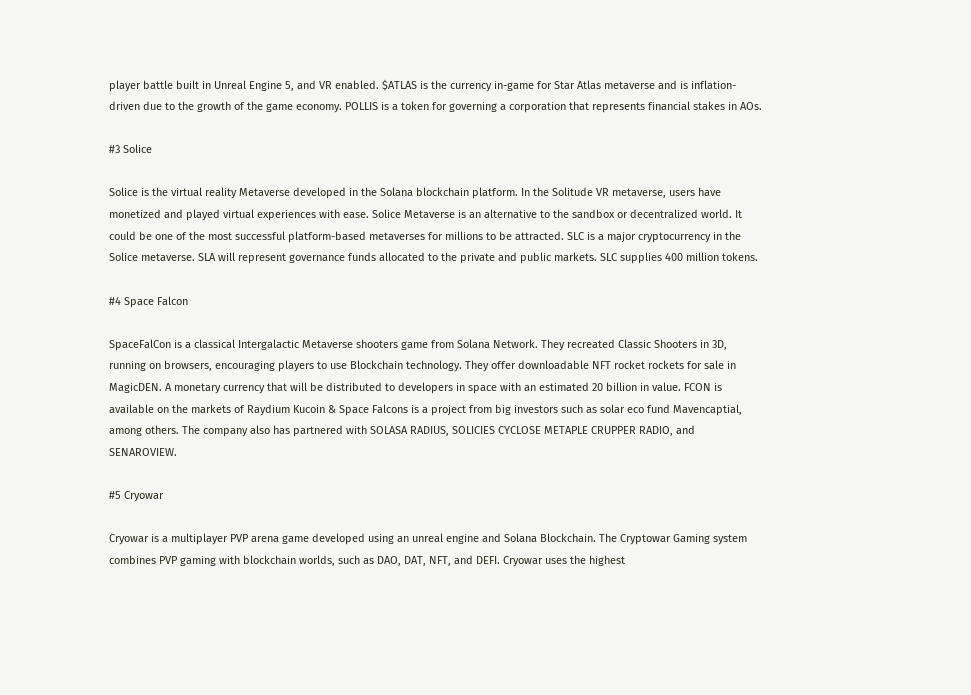player battle built in Unreal Engine 5, and VR enabled. $ATLAS is the currency in-game for Star Atlas metaverse and is inflation-driven due to the growth of the game economy. POLLIS is a token for governing a corporation that represents financial stakes in AOs.

#3 Solice

Solice is the virtual reality Metaverse developed in the Solana blockchain platform. In the Solitude VR metaverse, users have monetized and played virtual experiences with ease. Solice Metaverse is an alternative to the sandbox or decentralized world. It could be one of the most successful platform-based metaverses for millions to be attracted. SLC is a major cryptocurrency in the Solice metaverse. SLA will represent governance funds allocated to the private and public markets. SLC supplies 400 million tokens.

#4 Space Falcon

SpaceFalCon is a classical Intergalactic Metaverse shooters game from Solana Network. They recreated Classic Shooters in 3D, running on browsers, encouraging players to use Blockchain technology. They offer downloadable NFT rocket rockets for sale in MagicDEN. A monetary currency that will be distributed to developers in space with an estimated 20 billion in value. FCON is available on the markets of Raydium Kucoin & Space Falcons is a project from big investors such as solar eco fund Mavencaptial, among others. The company also has partnered with SOLASA RADIUS, SOLICIES CYCLOSE METAPLE CRUPPER RADIO, and SENAROVIEW.

#5 Cryowar

Cryowar is a multiplayer PVP arena game developed using an unreal engine and Solana Blockchain. The Cryptowar Gaming system combines PVP gaming with blockchain worlds, such as DAO, DAT, NFT, and DEFI. Cryowar uses the highest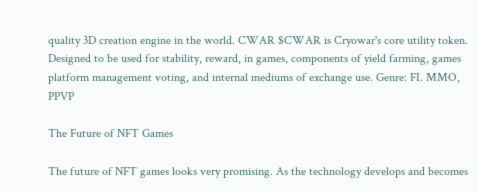quality 3D creation engine in the world. CWAR $CWAR is Cryowar's core utility token. Designed to be used for stability, reward, in games, components of yield farming, games platform management voting, and internal mediums of exchange use. Genre: FI. MMO, PPVP

The Future of NFT Games

The future of NFT games looks very promising. As the technology develops and becomes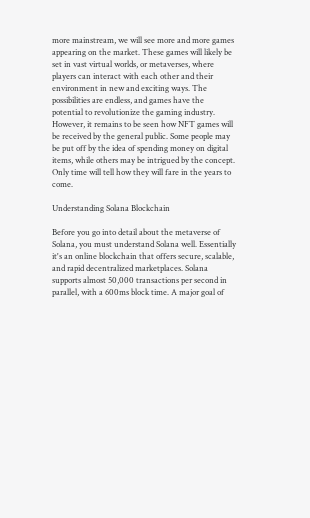more mainstream, we will see more and more games appearing on the market. These games will likely be set in vast virtual worlds, or metaverses, where players can interact with each other and their environment in new and exciting ways. The possibilities are endless, and games have the potential to revolutionize the gaming industry. However, it remains to be seen how NFT games will be received by the general public. Some people may be put off by the idea of spending money on digital items, while others may be intrigued by the concept. Only time will tell how they will fare in the years to come.

Understanding Solana Blockchain

Before you go into detail about the metaverse of Solana, you must understand Solana well. Essentially it's an online blockchain that offers secure, scalable, and rapid decentralized marketplaces. Solana supports almost 50,000 transactions per second in parallel, with a 600ms block time. A major goal of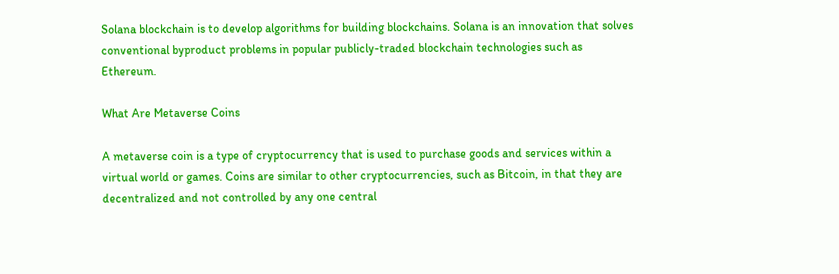Solana blockchain is to develop algorithms for building blockchains. Solana is an innovation that solves conventional byproduct problems in popular publicly-traded blockchain technologies such as Ethereum.

What Are Metaverse Coins

A metaverse coin is a type of cryptocurrency that is used to purchase goods and services within a virtual world or games. Coins are similar to other cryptocurrencies, such as Bitcoin, in that they are decentralized and not controlled by any one central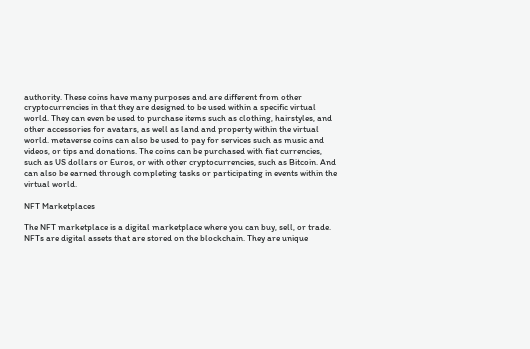authority. These coins have many purposes and are different from other cryptocurrencies in that they are designed to be used within a specific virtual world. They can even be used to purchase items such as clothing, hairstyles, and other accessories for avatars, as well as land and property within the virtual world. metaverse coins can also be used to pay for services such as music and videos, or tips and donations. The coins can be purchased with fiat currencies, such as US dollars or Euros, or with other cryptocurrencies, such as Bitcoin. And can also be earned through completing tasks or participating in events within the virtual world.

NFT Marketplaces

The NFT marketplace is a digital marketplace where you can buy, sell, or trade. NFTs are digital assets that are stored on the blockchain. They are unique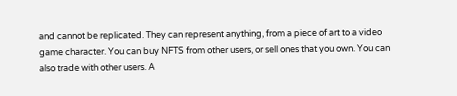and cannot be replicated. They can represent anything, from a piece of art to a video game character. You can buy NFTS from other users, or sell ones that you own. You can also trade with other users. A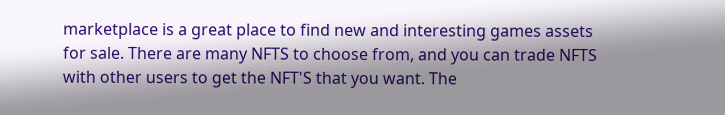marketplace is a great place to find new and interesting games assets for sale. There are many NFTS to choose from, and you can trade NFTS with other users to get the NFT'S that you want. The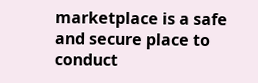marketplace is a safe and secure place to conduct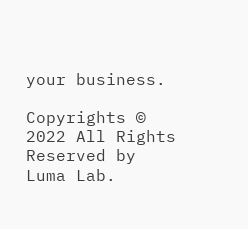your business.

Copyrights © 2022 All Rights Reserved by Luma Lab.